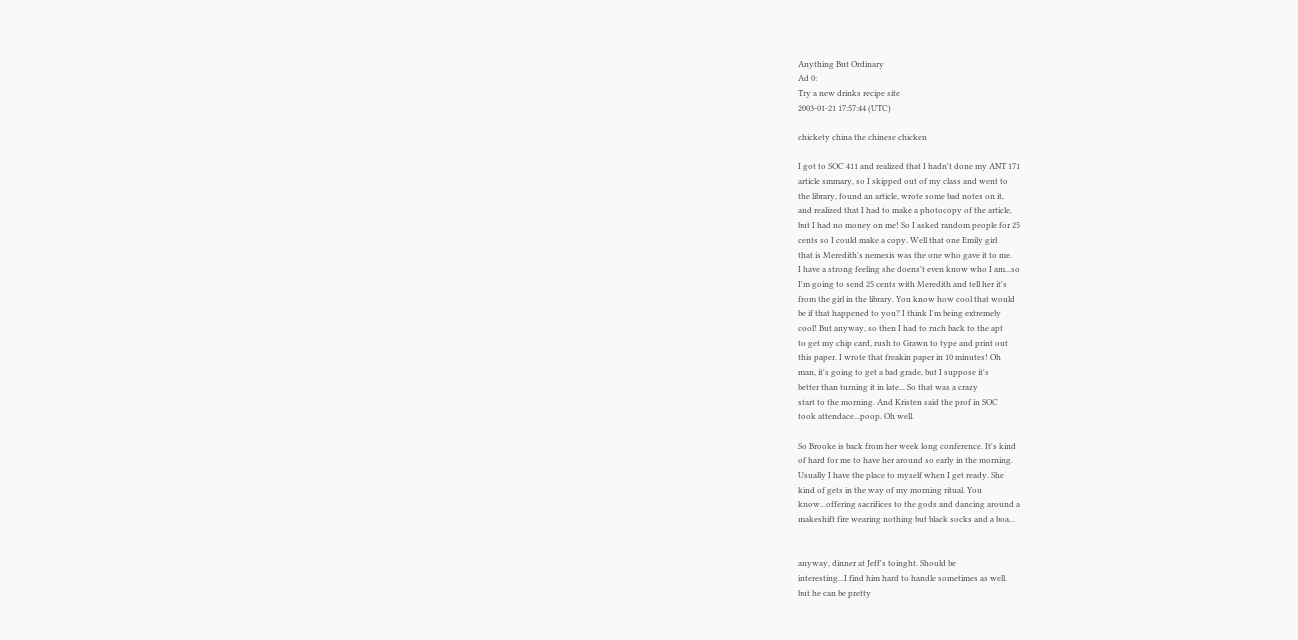Anything But Ordinary
Ad 0:
Try a new drinks recipe site
2003-01-21 17:57:44 (UTC)

chickety china the chinese chicken

I got to SOC 411 and realized that I hadn't done my ANT 171
article smmary, so I skipped out of my class and went to
the library, found an article, wrote some bad notes on it,
and realized that I had to make a photocopy of the article,
but I had no money on me! So I asked random people for 25
cents so I could make a copy. Well that one Emily girl
that is Meredith's nemesis was the one who gave it to me.
I have a strong feeling she doens't even know who I am...so
I'm going to send 25 cents with Meredith and tell her it's
from the girl in the library. You know how cool that would
be if that happened to you? I think I'm being extremely
cool! But anyway, so then I had to ruch back to the apt
to get my chip card, rush to Grawn to type and print out
this paper. I wrote that freakin paper in 10 minutes! Oh
man, it's going to get a bad grade, but I suppose it's
better than turning it in late... So that was a crazy
start to the morning. And Kristen said the prof in SOC
took attendace...poop. Oh well.

So Brooke is back from her week long conference. It's kind
of hard for me to have her around so early in the morning.
Usually I have the place to myself when I get ready. She
kind of gets in the way of my morning ritual. You
know...offering sacrifices to the gods and dancing around a
makeshift fire wearing nothing but black socks and a boa...


anyway, dinner at Jeff's toinght. Should be
interesting...I find him hard to handle sometimes as well.
but he can be pretty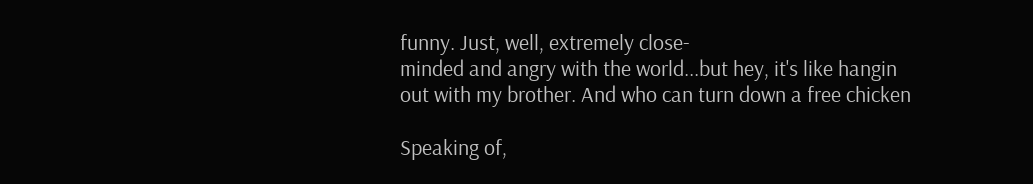funny. Just, well, extremely close-
minded and angry with the world...but hey, it's like hangin
out with my brother. And who can turn down a free chicken

Speaking of,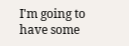I'm going to have some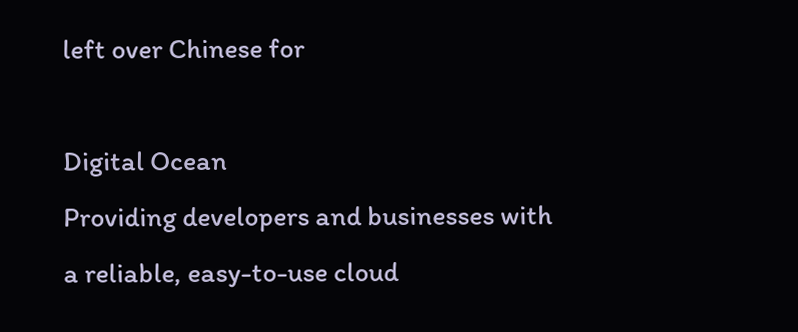left over Chinese for

Digital Ocean
Providing developers and businesses with a reliable, easy-to-use cloud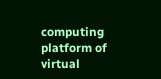computing platform of virtual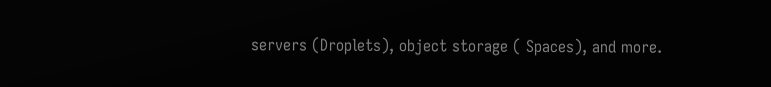servers (Droplets), object storage ( Spaces), and more.